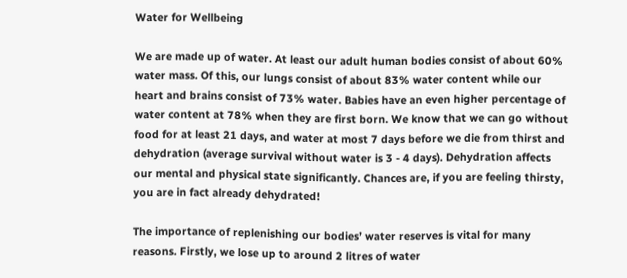Water for Wellbeing

We are made up of water. At least our adult human bodies consist of about 60% water mass. Of this, our lungs consist of about 83% water content while our heart and brains consist of 73% water. Babies have an even higher percentage of water content at 78% when they are first born. We know that we can go without food for at least 21 days, and water at most 7 days before we die from thirst and dehydration (average survival without water is 3 - 4 days). Dehydration affects our mental and physical state significantly. Chances are, if you are feeling thirsty, you are in fact already dehydrated!

The importance of replenishing our bodies’ water reserves is vital for many reasons. Firstly, we lose up to around 2 litres of water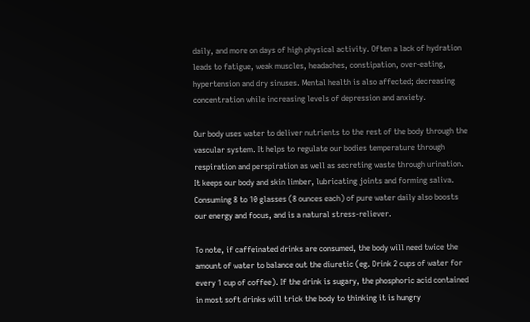daily, and more on days of high physical activity. Often a lack of hydration leads to fatigue, weak muscles, headaches, constipation, over-eating, hypertension and dry sinuses. Mental health is also affected; decreasing concentration while increasing levels of depression and anxiety.

Our body uses water to deliver nutrients to the rest of the body through the vascular system. It helps to regulate our bodies temperature through respiration and perspiration as well as secreting waste through urination. It keeps our body and skin limber, lubricating joints and forming saliva. Consuming 8 to 10 glasses (8 ounces each) of pure water daily also boosts our energy and focus, and is a natural stress-reliever.

To note, if caffeinated drinks are consumed, the body will need twice the amount of water to balance out the diuretic (eg. Drink 2 cups of water for every 1 cup of coffee). If the drink is sugary, the phosphoric acid contained in most soft drinks will trick the body to thinking it is hungry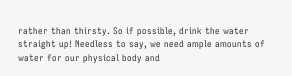rather than thirsty. So if possible, drink the water straight up! Needless to say, we need ample amounts of water for our physical body and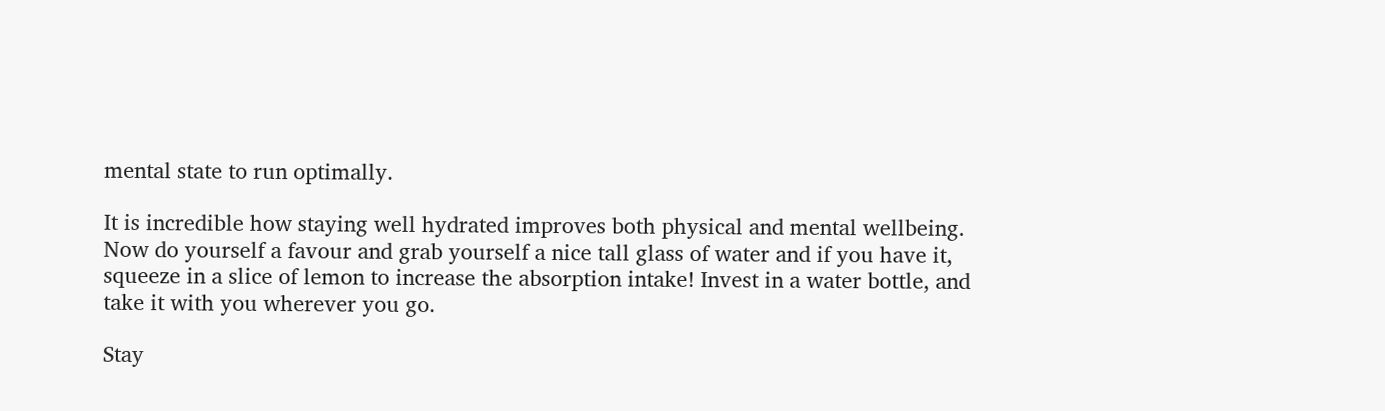mental state to run optimally.

It is incredible how staying well hydrated improves both physical and mental wellbeing. Now do yourself a favour and grab yourself a nice tall glass of water and if you have it, squeeze in a slice of lemon to increase the absorption intake! Invest in a water bottle, and take it with you wherever you go.

Stay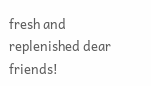fresh and replenished dear friends!